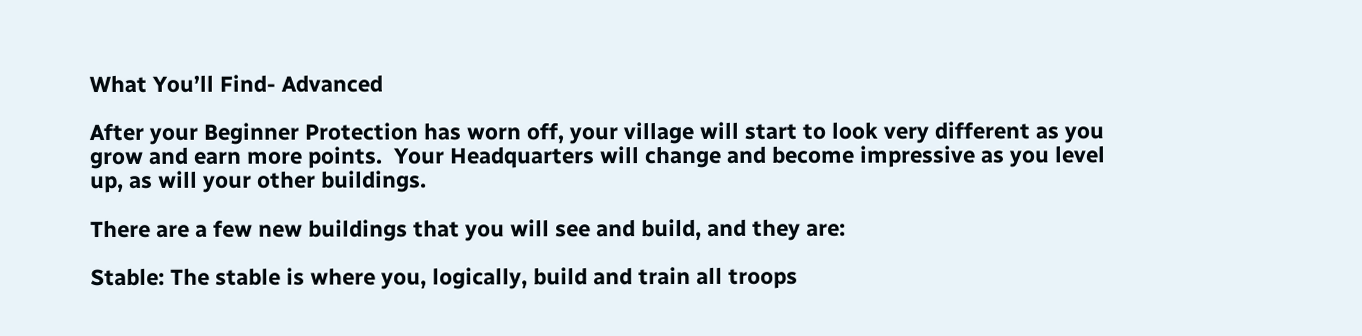What You’ll Find- Advanced

After your Beginner Protection has worn off, your village will start to look very different as you grow and earn more points.  Your Headquarters will change and become impressive as you level up, as will your other buildings.

There are a few new buildings that you will see and build, and they are:

Stable: The stable is where you, logically, build and train all troops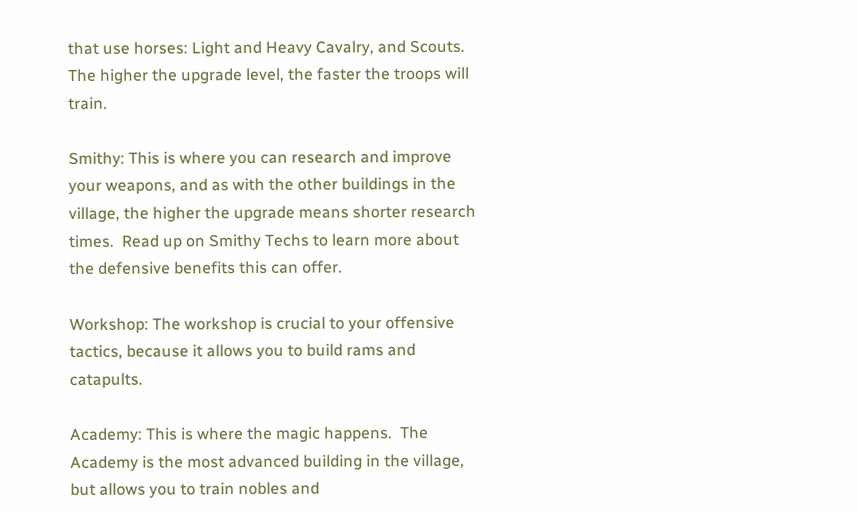that use horses: Light and Heavy Cavalry, and Scouts.  The higher the upgrade level, the faster the troops will train.

Smithy: This is where you can research and improve your weapons, and as with the other buildings in the village, the higher the upgrade means shorter research times.  Read up on Smithy Techs to learn more about the defensive benefits this can offer.

Workshop: The workshop is crucial to your offensive tactics, because it allows you to build rams and catapults.

Academy: This is where the magic happens.  The Academy is the most advanced building in the village, but allows you to train nobles and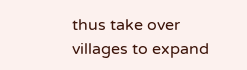thus take over villages to expand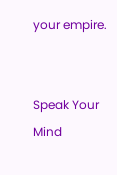your empire.


Speak Your Mind